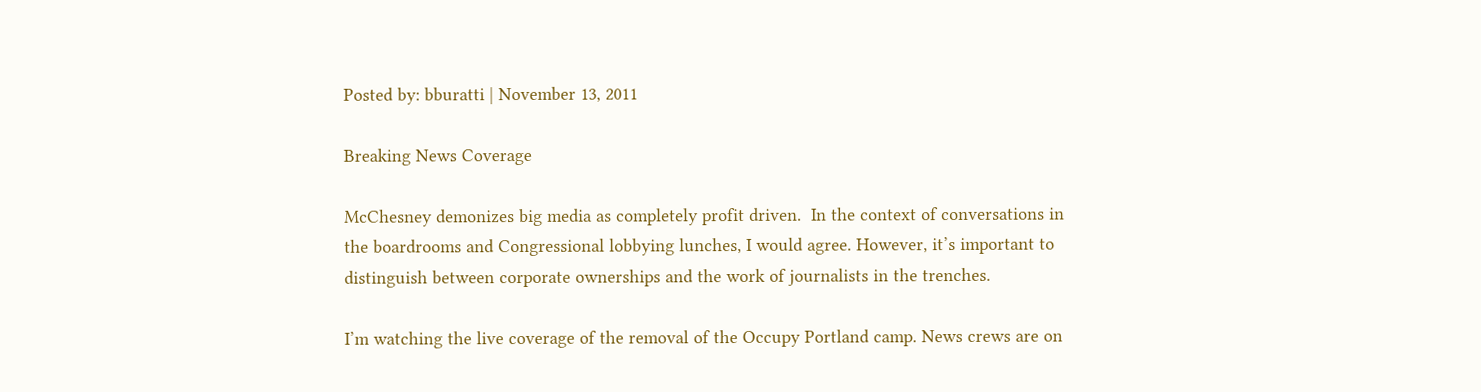Posted by: bburatti | November 13, 2011

Breaking News Coverage

McChesney demonizes big media as completely profit driven.  In the context of conversations in the boardrooms and Congressional lobbying lunches, I would agree. However, it’s important to distinguish between corporate ownerships and the work of journalists in the trenches.

I’m watching the live coverage of the removal of the Occupy Portland camp. News crews are on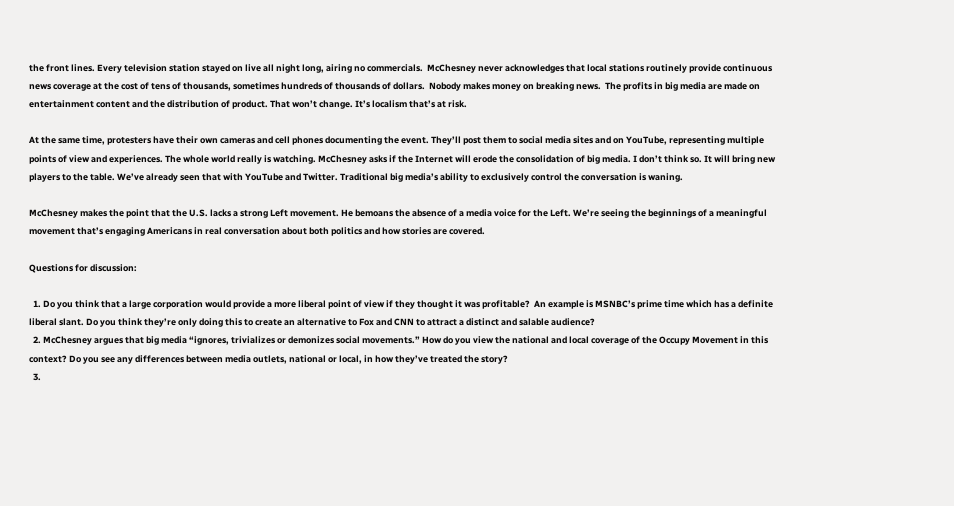the front lines. Every television station stayed on live all night long, airing no commercials.  McChesney never acknowledges that local stations routinely provide continuous news coverage at the cost of tens of thousands, sometimes hundreds of thousands of dollars.  Nobody makes money on breaking news.  The profits in big media are made on entertainment content and the distribution of product. That won’t change. It’s localism that’s at risk.

At the same time, protesters have their own cameras and cell phones documenting the event. They’ll post them to social media sites and on YouTube, representing multiple points of view and experiences. The whole world really is watching. McChesney asks if the Internet will erode the consolidation of big media. I don’t think so. It will bring new players to the table. We’ve already seen that with YouTube and Twitter. Traditional big media’s ability to exclusively control the conversation is waning.

McChesney makes the point that the U.S. lacks a strong Left movement. He bemoans the absence of a media voice for the Left. We’re seeing the beginnings of a meaningful movement that’s engaging Americans in real conversation about both politics and how stories are covered.

Questions for discussion:

  1. Do you think that a large corporation would provide a more liberal point of view if they thought it was profitable?  An example is MSNBC’s prime time which has a definite liberal slant. Do you think they’re only doing this to create an alternative to Fox and CNN to attract a distinct and salable audience?
  2. McChesney argues that big media “ignores, trivializes or demonizes social movements.” How do you view the national and local coverage of the Occupy Movement in this context? Do you see any differences between media outlets, national or local, in how they’ve treated the story?
  3.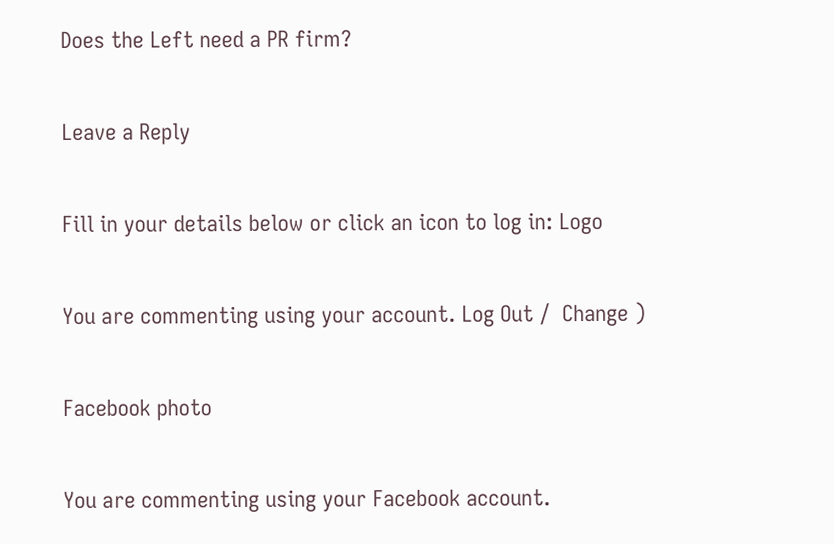Does the Left need a PR firm?

Leave a Reply

Fill in your details below or click an icon to log in: Logo

You are commenting using your account. Log Out /  Change )

Facebook photo

You are commenting using your Facebook account.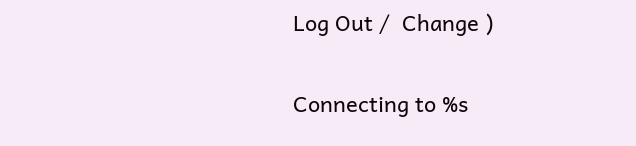Log Out /  Change )

Connecting to %s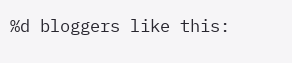%d bloggers like this: